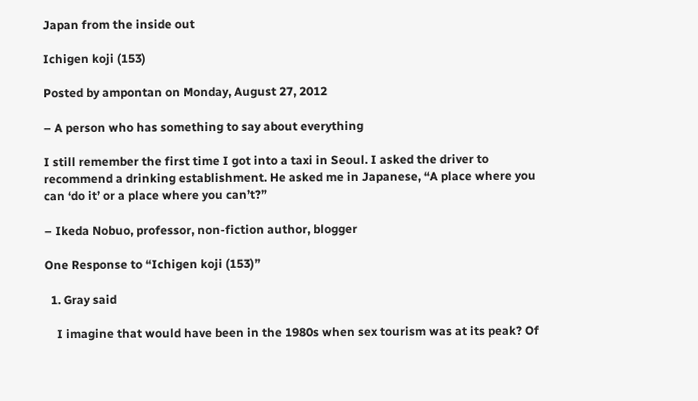Japan from the inside out

Ichigen koji (153)

Posted by ampontan on Monday, August 27, 2012

– A person who has something to say about everything

I still remember the first time I got into a taxi in Seoul. I asked the driver to recommend a drinking establishment. He asked me in Japanese, “A place where you can ‘do it’ or a place where you can’t?”

– Ikeda Nobuo, professor, non-fiction author, blogger

One Response to “Ichigen koji (153)”

  1. Gray said

    I imagine that would have been in the 1980s when sex tourism was at its peak? Of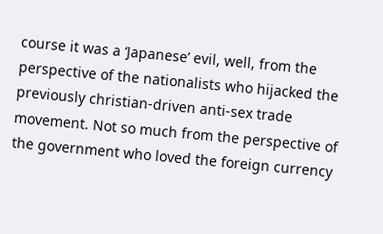course it was a ‘Japanese’ evil, well, from the perspective of the nationalists who hijacked the previously christian-driven anti-sex trade movement. Not so much from the perspective of the government who loved the foreign currency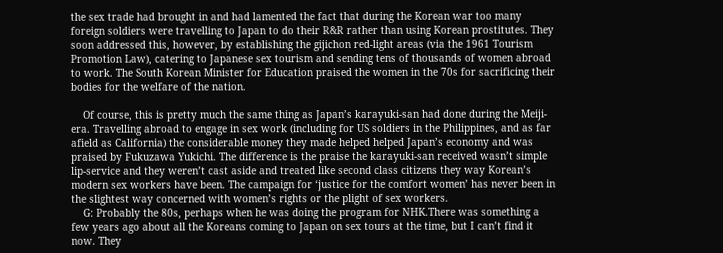the sex trade had brought in and had lamented the fact that during the Korean war too many foreign soldiers were travelling to Japan to do their R&R rather than using Korean prostitutes. They soon addressed this, however, by establishing the gijichon red-light areas (via the 1961 Tourism Promotion Law), catering to Japanese sex tourism and sending tens of thousands of women abroad to work. The South Korean Minister for Education praised the women in the 70s for sacrificing their bodies for the welfare of the nation.

    Of course, this is pretty much the same thing as Japan’s karayuki-san had done during the Meiji-era. Travelling abroad to engage in sex work (including for US soldiers in the Philippines, and as far afield as California) the considerable money they made helped helped Japan’s economy and was praised by Fukuzawa Yukichi. The difference is the praise the karayuki-san received wasn’t simple lip-service and they weren’t cast aside and treated like second class citizens they way Korean’s modern sex workers have been. The campaign for ‘justice for the comfort women’ has never been in the slightest way concerned with women’s rights or the plight of sex workers.
    G: Probably the 80s, perhaps when he was doing the program for NHK.There was something a few years ago about all the Koreans coming to Japan on sex tours at the time, but I can’t find it now. They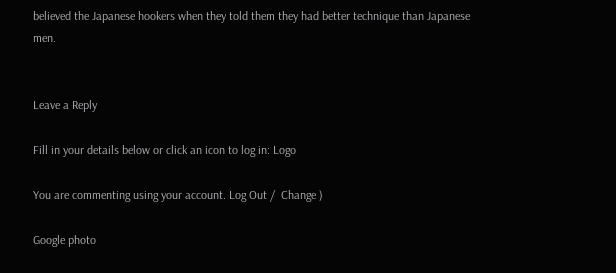believed the Japanese hookers when they told them they had better technique than Japanese men.


Leave a Reply

Fill in your details below or click an icon to log in: Logo

You are commenting using your account. Log Out /  Change )

Google photo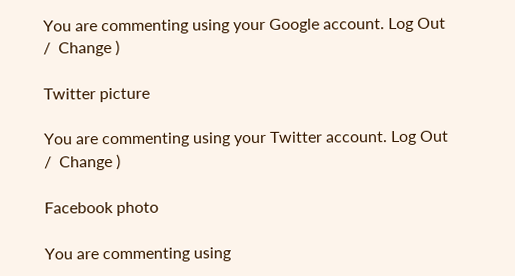You are commenting using your Google account. Log Out /  Change )

Twitter picture

You are commenting using your Twitter account. Log Out /  Change )

Facebook photo

You are commenting using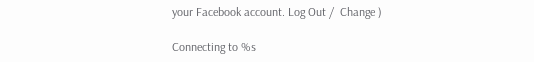your Facebook account. Log Out /  Change )

Connecting to %s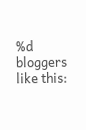%d bloggers like this: